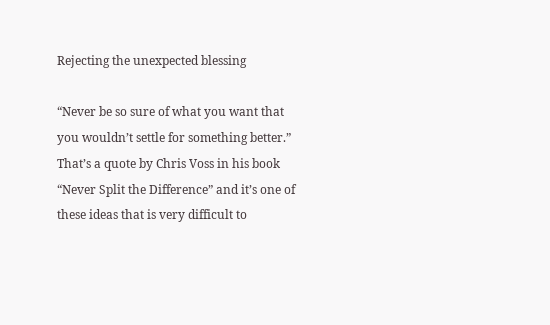Rejecting the unexpected blessing

“Never be so sure of what you want that you wouldn’t settle for something better.” That’s a quote by Chris Voss in his book “Never Split the Difference” and it’s one of these ideas that is very difficult to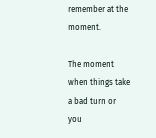remember at the moment.

The moment when things take a bad turn or you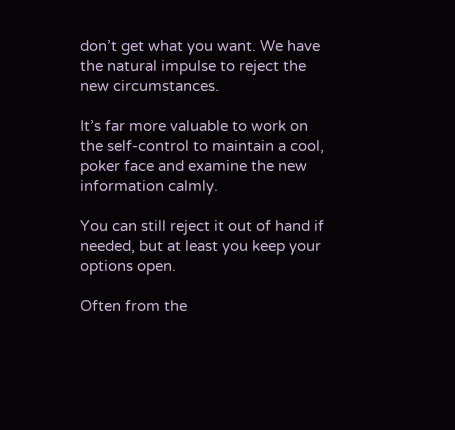don’t get what you want. We have the natural impulse to reject the new circumstances.

It’s far more valuable to work on the self-control to maintain a cool, poker face and examine the new information calmly.

You can still reject it out of hand if needed, but at least you keep your options open.

Often from the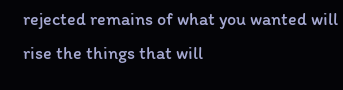rejected remains of what you wanted will rise the things that will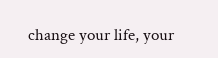change your life, your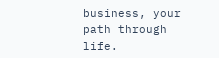business, your path through life.